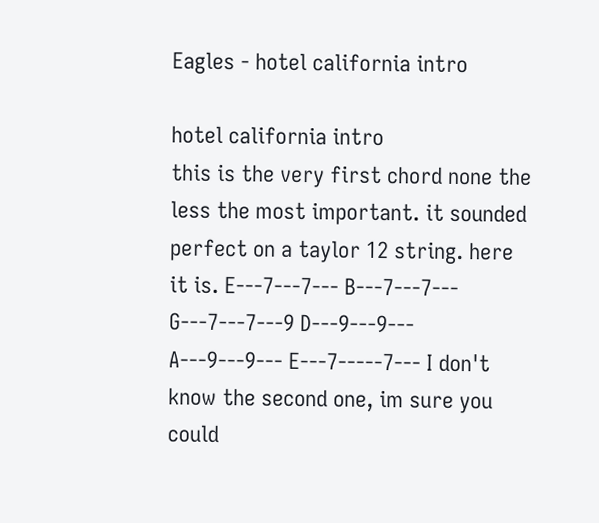Eagles - hotel california intro

hotel california intro
this is the very first chord none the less the most important. it sounded perfect on a taylor 12 string. here it is. E---7---7--- B---7---7--- G---7---7---9 D---9---9--- A---9---9--- E---7-----7--- I don't know the second one, im sure you could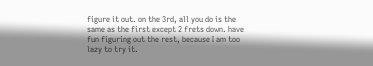figure it out. on the 3rd, all you do is the same as the first except 2 frets down. have fun figuring out the rest, because I am too lazy to try it.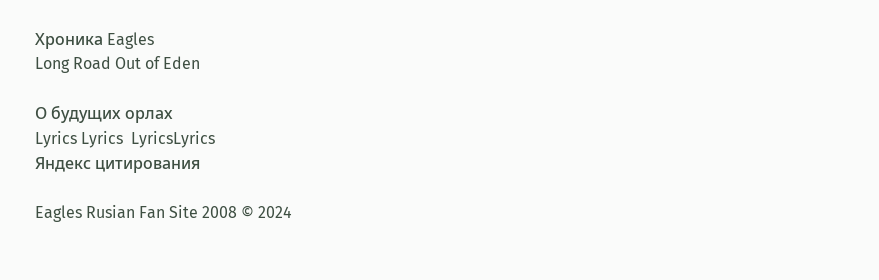Хроника Eagles
Long Road Out of Eden

О будущих орлах
Lyrics Lyrics  LyricsLyrics
Яндекс цитирования

Eagles Rusian Fan Site 2008 © 2024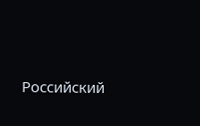Российский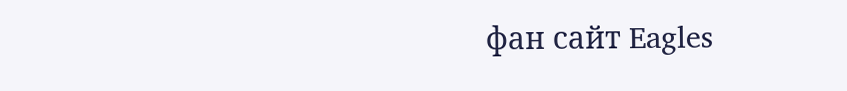фан сайт Eagles